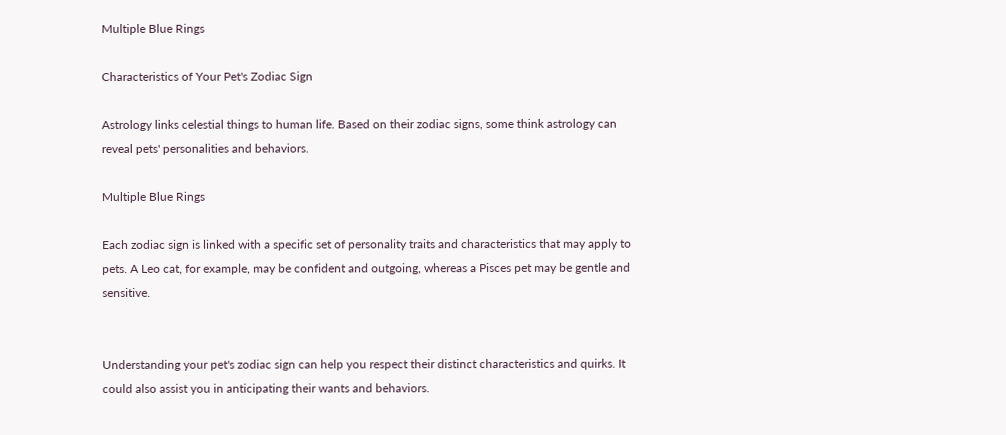Multiple Blue Rings

Characteristics of Your Pet's Zodiac Sign

Astrology links celestial things to human life. Based on their zodiac signs, some think astrology can reveal pets' personalities and behaviors.

Multiple Blue Rings

Each zodiac sign is linked with a specific set of personality traits and characteristics that may apply to pets. A Leo cat, for example, may be confident and outgoing, whereas a Pisces pet may be gentle and sensitive.


Understanding your pet's zodiac sign can help you respect their distinct characteristics and quirks. It could also assist you in anticipating their wants and behaviors.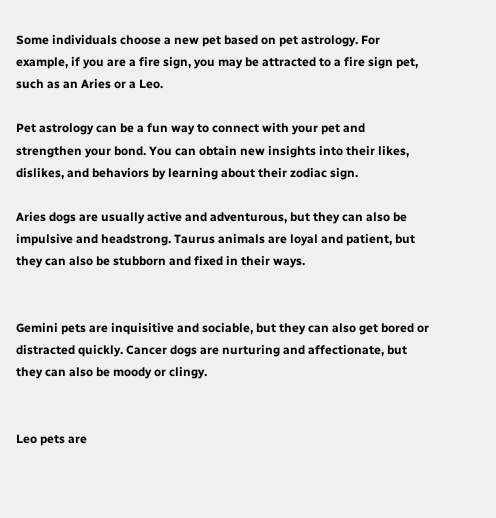Some individuals choose a new pet based on pet astrology. For example, if you are a fire sign, you may be attracted to a fire sign pet, such as an Aries or a Leo.

Pet astrology can be a fun way to connect with your pet and strengthen your bond. You can obtain new insights into their likes, dislikes, and behaviors by learning about their zodiac sign.

Aries dogs are usually active and adventurous, but they can also be impulsive and headstrong. Taurus animals are loyal and patient, but they can also be stubborn and fixed in their ways.


Gemini pets are inquisitive and sociable, but they can also get bored or distracted quickly. Cancer dogs are nurturing and affectionate, but they can also be moody or clingy.


Leo pets are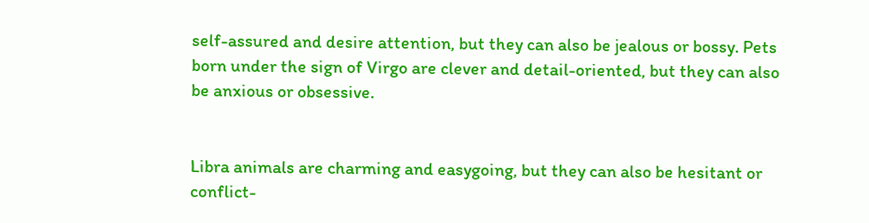self-assured and desire attention, but they can also be jealous or bossy. Pets born under the sign of Virgo are clever and detail-oriented, but they can also be anxious or obsessive.


Libra animals are charming and easygoing, but they can also be hesitant or conflict-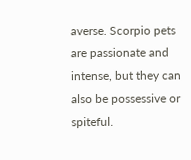averse. Scorpio pets are passionate and intense, but they can also be possessive or spiteful.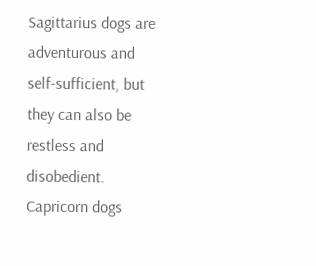Sagittarius dogs are adventurous and self-sufficient, but they can also be restless and disobedient. Capricorn dogs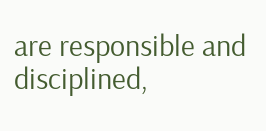are responsible and disciplined,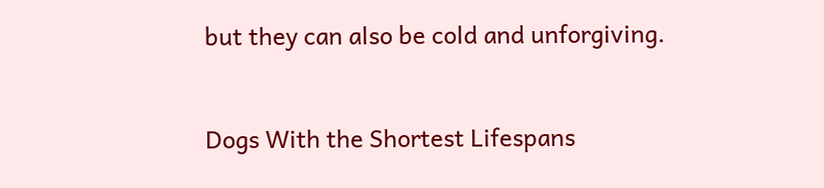but they can also be cold and unforgiving.


Dogs With the Shortest Lifespans